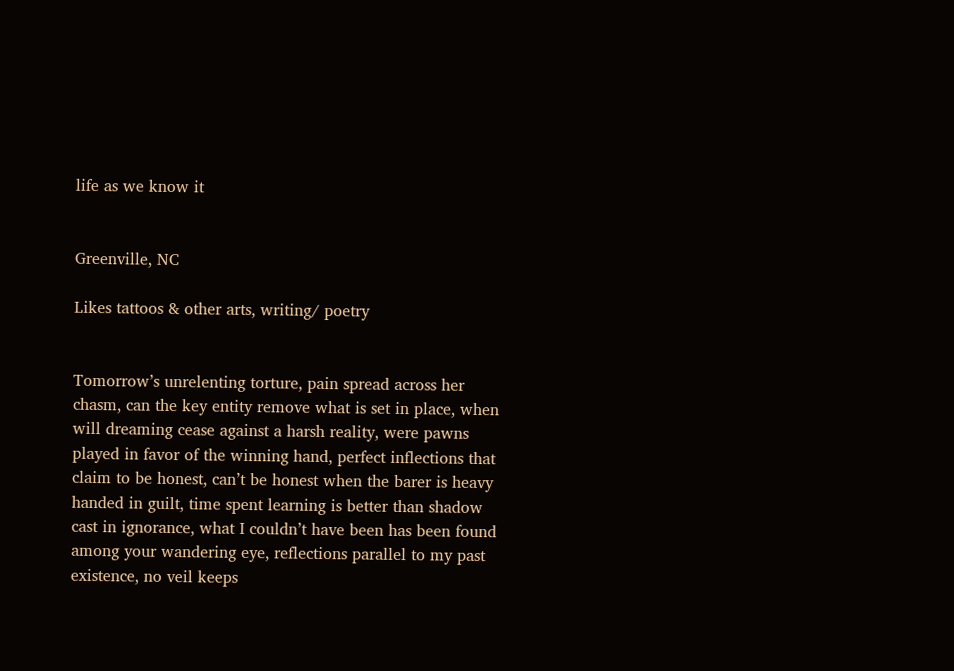life as we know it


Greenville, NC

Likes tattoos & other arts, writing/ poetry


Tomorrow’s unrelenting torture, pain spread across her chasm, can the key entity remove what is set in place, when will dreaming cease against a harsh reality, were pawns played in favor of the winning hand, perfect inflections that claim to be honest, can’t be honest when the barer is heavy handed in guilt, time spent learning is better than shadow cast in ignorance, what I couldn’t have been has been found among your wandering eye, reflections parallel to my past existence, no veil keeps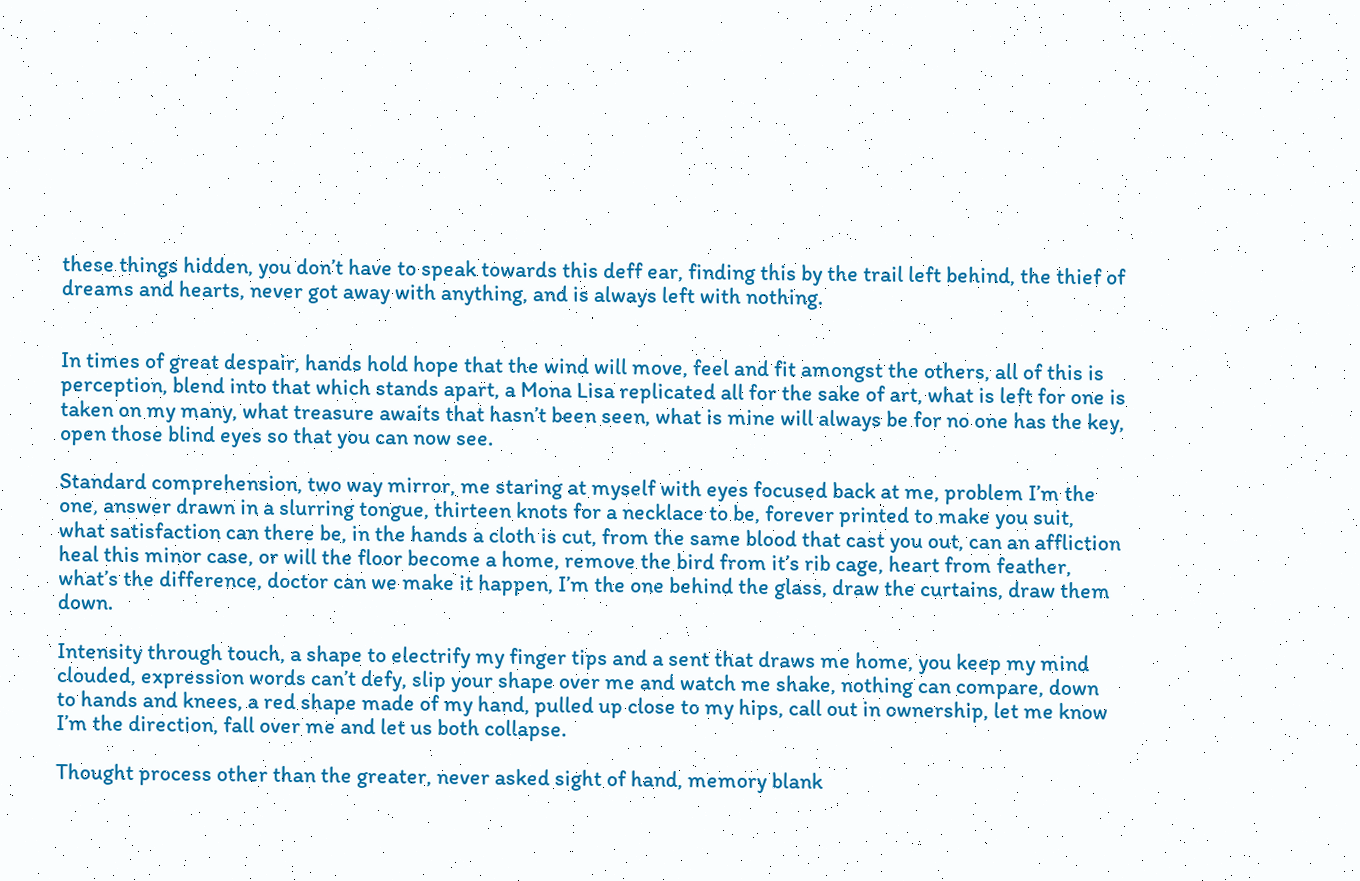these things hidden, you don’t have to speak towards this deff ear, finding this by the trail left behind, the thief of dreams and hearts, never got away with anything, and is always left with nothing.


In times of great despair, hands hold hope that the wind will move, feel and fit amongst the others, all of this is perception, blend into that which stands apart, a Mona Lisa replicated all for the sake of art, what is left for one is taken on my many, what treasure awaits that hasn’t been seen, what is mine will always be for no one has the key, open those blind eyes so that you can now see.

Standard comprehension, two way mirror, me staring at myself with eyes focused back at me, problem I’m the one, answer drawn in a slurring tongue, thirteen knots for a necklace to be, forever printed to make you suit, what satisfaction can there be, in the hands a cloth is cut, from the same blood that cast you out, can an affliction heal this minor case, or will the floor become a home, remove the bird from it’s rib cage, heart from feather, what’s the difference, doctor can we make it happen, I’m the one behind the glass, draw the curtains, draw them down.

Intensity through touch, a shape to electrify my finger tips and a sent that draws me home, you keep my mind clouded, expression words can’t defy, slip your shape over me and watch me shake, nothing can compare, down to hands and knees, a red shape made of my hand, pulled up close to my hips, call out in ownership, let me know I’m the direction, fall over me and let us both collapse.

Thought process other than the greater, never asked sight of hand, memory blank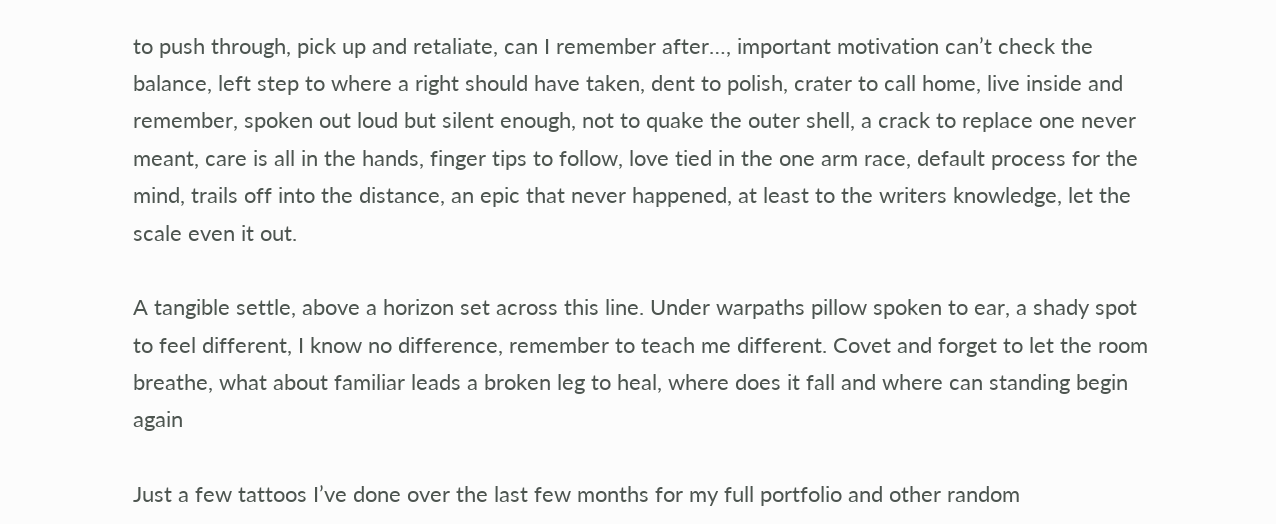to push through, pick up and retaliate, can I remember after…, important motivation can’t check the balance, left step to where a right should have taken, dent to polish, crater to call home, live inside and remember, spoken out loud but silent enough, not to quake the outer shell, a crack to replace one never meant, care is all in the hands, finger tips to follow, love tied in the one arm race, default process for the mind, trails off into the distance, an epic that never happened, at least to the writers knowledge, let the scale even it out.

A tangible settle, above a horizon set across this line. Under warpaths pillow spoken to ear, a shady spot to feel different, I know no difference, remember to teach me different. Covet and forget to let the room breathe, what about familiar leads a broken leg to heal, where does it fall and where can standing begin again

Just a few tattoos I’ve done over the last few months for my full portfolio and other random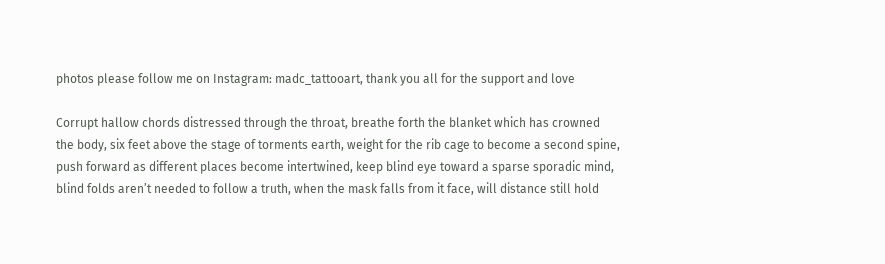photos please follow me on Instagram: madc_tattooart, thank you all for the support and love

Corrupt hallow chords distressed through the throat, breathe forth the blanket which has crowned the body, six feet above the stage of torments earth, weight for the rib cage to become a second spine, push forward as different places become intertwined, keep blind eye toward a sparse sporadic mind, blind folds aren’t needed to follow a truth, when the mask falls from it face, will distance still hold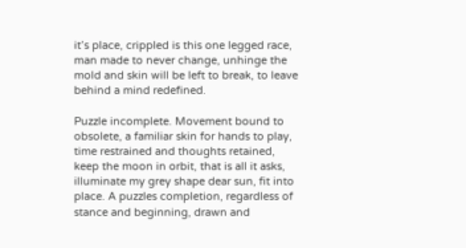it’s place, crippled is this one legged race, man made to never change, unhinge the mold and skin will be left to break, to leave behind a mind redefined.

Puzzle incomplete. Movement bound to obsolete, a familiar skin for hands to play, time restrained and thoughts retained, keep the moon in orbit, that is all it asks, illuminate my grey shape dear sun, fit into place. A puzzles completion, regardless of stance and beginning, drawn and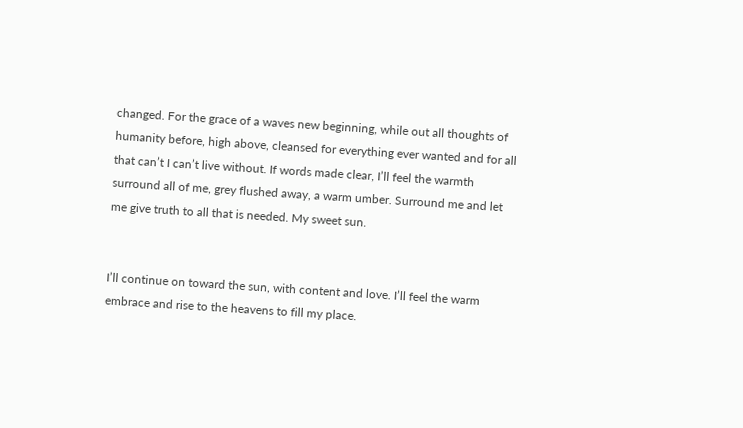changed. For the grace of a waves new beginning, while out all thoughts of humanity before, high above, cleansed for everything ever wanted and for all that can’t I can’t live without. If words made clear, I’ll feel the warmth surround all of me, grey flushed away, a warm umber. Surround me and let me give truth to all that is needed. My sweet sun.


I’ll continue on toward the sun, with content and love. I’ll feel the warm embrace and rise to the heavens to fill my place.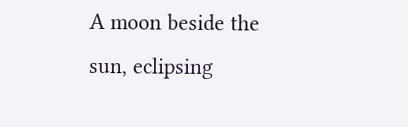A moon beside the sun, eclipsing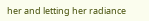her and letting her radiance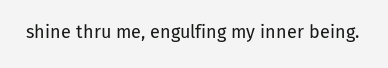shine thru me, engulfing my inner being.